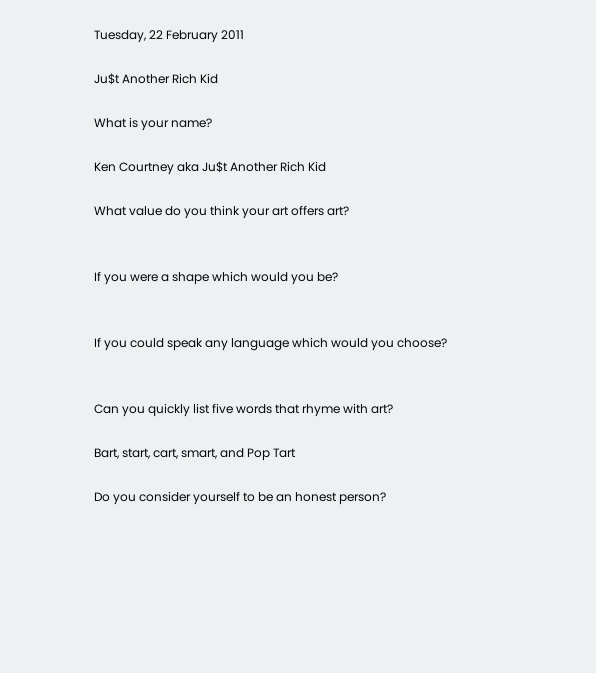Tuesday, 22 February 2011

Ju$t Another Rich Kid

What is your name?

Ken Courtney aka Ju$t Another Rich Kid

What value do you think your art offers art?


If you were a shape which would you be?


If you could speak any language which would you choose?


Can you quickly list five words that rhyme with art?

Bart, start, cart, smart, and Pop Tart

Do you consider yourself to be an honest person?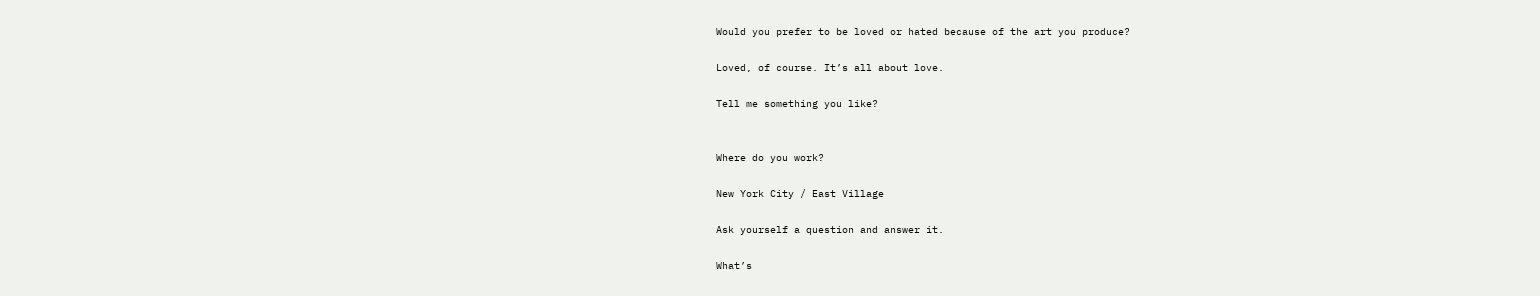Would you prefer to be loved or hated because of the art you produce?

Loved, of course. It’s all about love.

Tell me something you like?


Where do you work?

New York City / East Village

Ask yourself a question and answer it.

What’s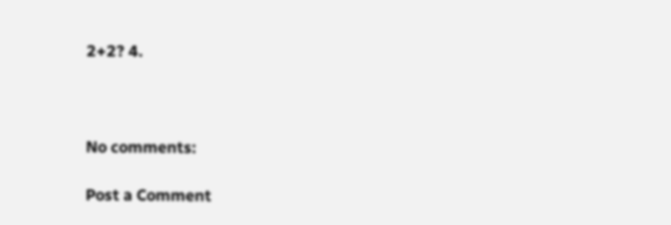2+2? 4.



No comments:

Post a Comment